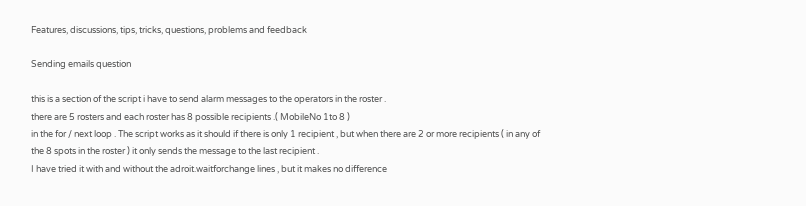Features, discussions, tips, tricks, questions, problems and feedback

Sending emails question

this is a section of the script i have to send alarm messages to the operators in the roster .
there are 5 rosters and each roster has 8 possible recipients .( MobileNo 1to 8 )
in the for / next loop . The script works as it should if there is only 1 recipient , but when there are 2 or more recipients ( in any of the 8 spots in the roster ) it only sends the message to the last recipient .
I have tried it with and without the adroit.waitforchange lines , but it makes no difference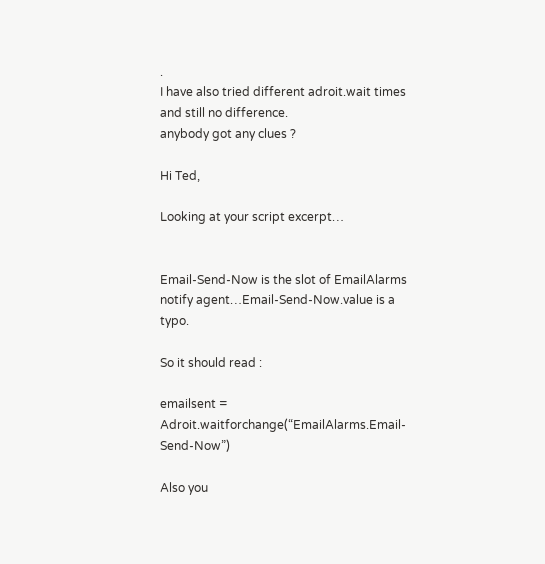.
I have also tried different adroit.wait times and still no difference.
anybody got any clues ?

Hi Ted,

Looking at your script excerpt…


Email-Send-Now is the slot of EmailAlarms notify agent…Email-Send-Now.value is a typo.

So it should read :

emailsent = Adroit.waitforchange(“EmailAlarms.Email-Send-Now”)

Also you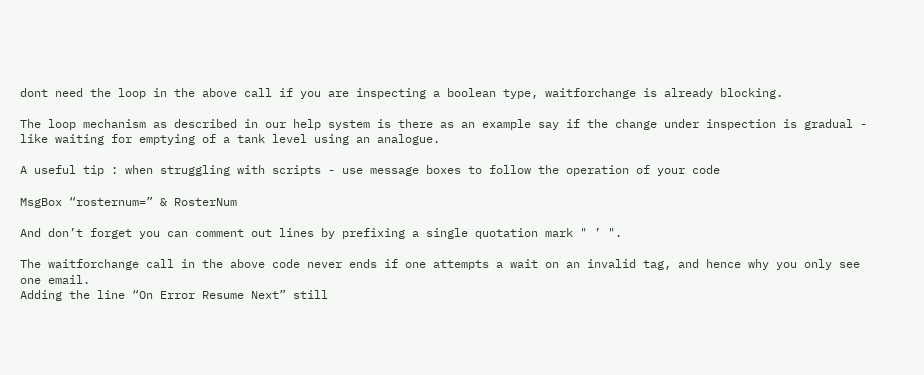dont need the loop in the above call if you are inspecting a boolean type, waitforchange is already blocking.

The loop mechanism as described in our help system is there as an example say if the change under inspection is gradual - like waiting for emptying of a tank level using an analogue.

A useful tip : when struggling with scripts - use message boxes to follow the operation of your code

MsgBox “rosternum=” & RosterNum

And don’t forget you can comment out lines by prefixing a single quotation mark " ’ ".

The waitforchange call in the above code never ends if one attempts a wait on an invalid tag, and hence why you only see one email.
Adding the line “On Error Resume Next” still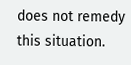does not remedy this situation.